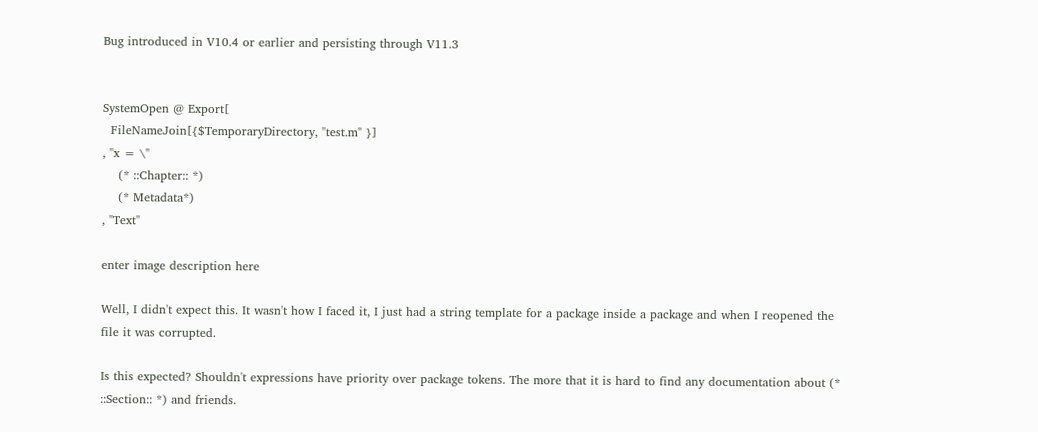Bug introduced in V10.4 or earlier and persisting through V11.3


SystemOpen @ Export[
  FileNameJoin[{$TemporaryDirectory, "test.m" }]
, "x = \"
    (* ::Chapter:: *)
    (* Metadata*)
, "Text"

enter image description here

Well, I didn't expect this. It wasn't how I faced it, I just had a string template for a package inside a package and when I reopened the file it was corrupted.

Is this expected? Shouldn't expressions have priority over package tokens. The more that it is hard to find any documentation about (* ::Section:: *) and friends.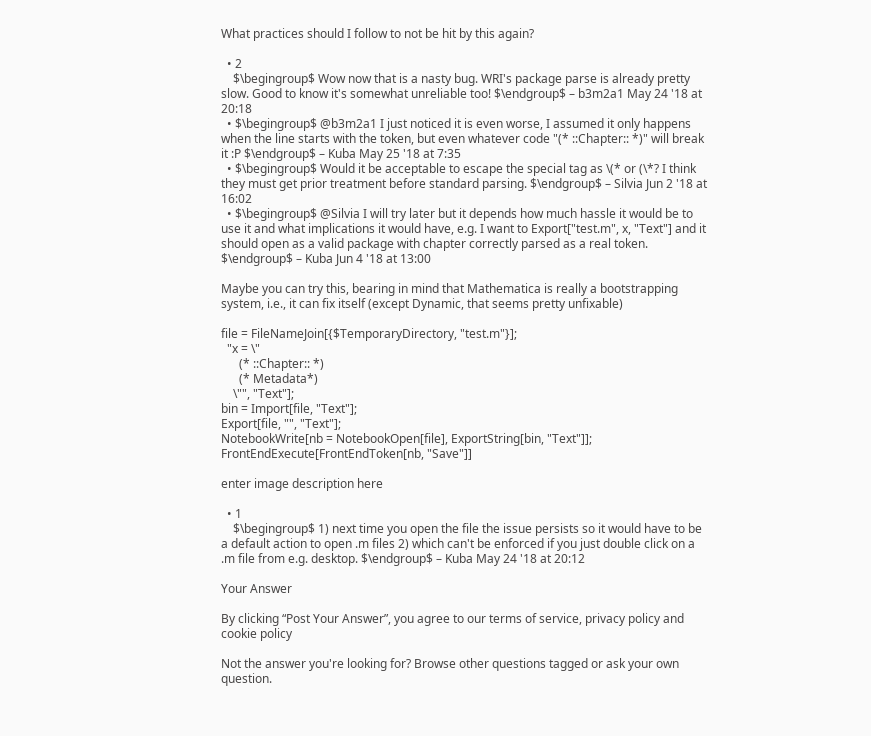What practices should I follow to not be hit by this again?

  • 2
    $\begingroup$ Wow now that is a nasty bug. WRI's package parse is already pretty slow. Good to know it's somewhat unreliable too! $\endgroup$ – b3m2a1 May 24 '18 at 20:18
  • $\begingroup$ @b3m2a1 I just noticed it is even worse, I assumed it only happens when the line starts with the token, but even whatever code "(* ::Chapter:: *)" will break it :P $\endgroup$ – Kuba May 25 '18 at 7:35
  • $\begingroup$ Would it be acceptable to escape the special tag as \(* or (\*? I think they must get prior treatment before standard parsing. $\endgroup$ – Silvia Jun 2 '18 at 16:02
  • $\begingroup$ @Silvia I will try later but it depends how much hassle it would be to use it and what implications it would have, e.g. I want to Export["test.m", x, "Text"] and it should open as a valid package with chapter correctly parsed as a real token. $\endgroup$ – Kuba Jun 4 '18 at 13:00

Maybe you can try this, bearing in mind that Mathematica is really a bootstrapping system, i.e., it can fix itself (except Dynamic, that seems pretty unfixable)

file = FileNameJoin[{$TemporaryDirectory, "test.m"}];
  "x = \"
      (* ::Chapter:: *)
      (* Metadata*)
    \"", "Text"];
bin = Import[file, "Text"];
Export[file, "", "Text"];
NotebookWrite[nb = NotebookOpen[file], ExportString[bin, "Text"]];
FrontEndExecute[FrontEndToken[nb, "Save"]]

enter image description here

  • 1
    $\begingroup$ 1) next time you open the file the issue persists so it would have to be a default action to open .m files 2) which can't be enforced if you just double click on a .m file from e.g. desktop. $\endgroup$ – Kuba May 24 '18 at 20:12

Your Answer

By clicking “Post Your Answer”, you agree to our terms of service, privacy policy and cookie policy

Not the answer you're looking for? Browse other questions tagged or ask your own question.